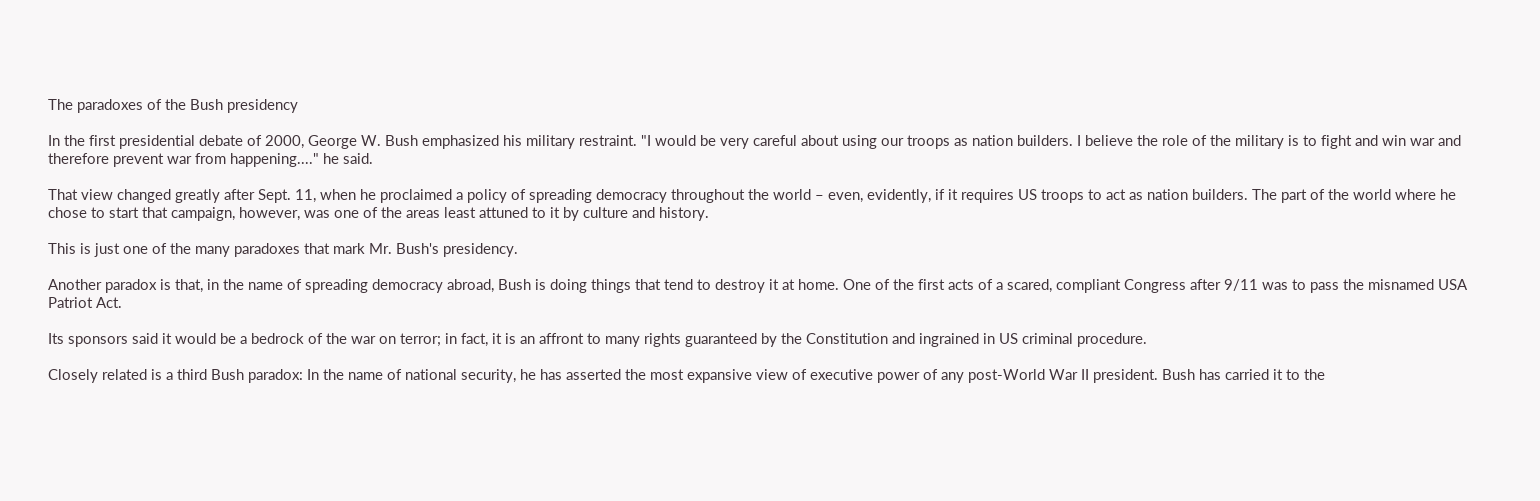The paradoxes of the Bush presidency

In the first presidential debate of 2000, George W. Bush emphasized his military restraint. "I would be very careful about using our troops as nation builders. I believe the role of the military is to fight and win war and therefore prevent war from happening...." he said.

That view changed greatly after Sept. 11, when he proclaimed a policy of spreading democracy throughout the world – even, evidently, if it requires US troops to act as nation builders. The part of the world where he chose to start that campaign, however, was one of the areas least attuned to it by culture and history.

This is just one of the many paradoxes that mark Mr. Bush's presidency.

Another paradox is that, in the name of spreading democracy abroad, Bush is doing things that tend to destroy it at home. One of the first acts of a scared, compliant Congress after 9/11 was to pass the misnamed USA Patriot Act.

Its sponsors said it would be a bedrock of the war on terror; in fact, it is an affront to many rights guaranteed by the Constitution and ingrained in US criminal procedure.

Closely related is a third Bush paradox: In the name of national security, he has asserted the most expansive view of executive power of any post-World War II president. Bush has carried it to the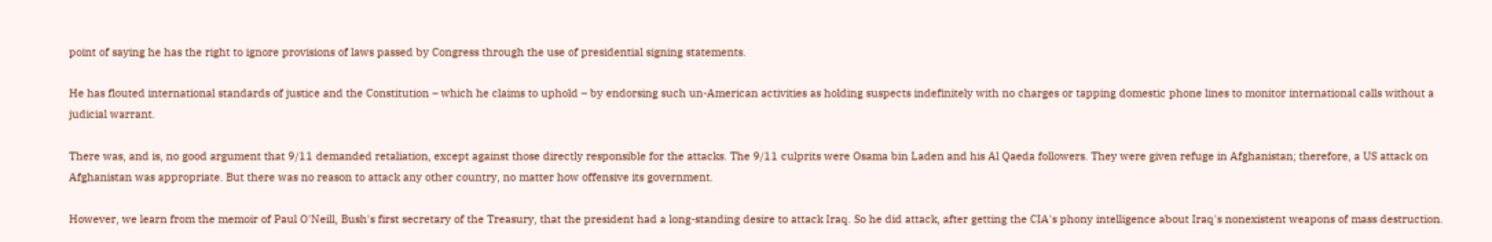point of saying he has the right to ignore provisions of laws passed by Congress through the use of presidential signing statements.

He has flouted international standards of justice and the Constitution – which he claims to uphold – by endorsing such un-American activities as holding suspects indefinitely with no charges or tapping domestic phone lines to monitor international calls without a judicial warrant.

There was, and is, no good argument that 9/11 demanded retaliation, except against those directly responsible for the attacks. The 9/11 culprits were Osama bin Laden and his Al Qaeda followers. They were given refuge in Afghanistan; therefore, a US attack on Afghanistan was appropriate. But there was no reason to attack any other country, no matter how offensive its government.

However, we learn from the memoir of Paul O'Neill, Bush's first secretary of the Treasury, that the president had a long-standing desire to attack Iraq. So he did attack, after getting the CIA's phony intelligence about Iraq's nonexistent weapons of mass destruction.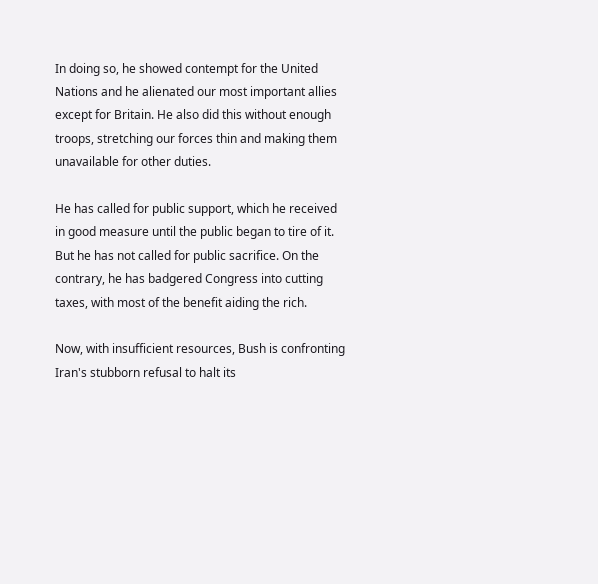In doing so, he showed contempt for the United Nations and he alienated our most important allies except for Britain. He also did this without enough troops, stretching our forces thin and making them unavailable for other duties.

He has called for public support, which he received in good measure until the public began to tire of it. But he has not called for public sacrifice. On the contrary, he has badgered Congress into cutting taxes, with most of the benefit aiding the rich.

Now, with insufficient resources, Bush is confronting Iran's stubborn refusal to halt its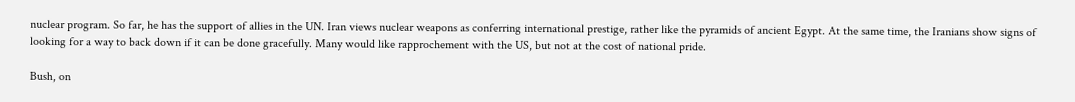nuclear program. So far, he has the support of allies in the UN. Iran views nuclear weapons as conferring international prestige, rather like the pyramids of ancient Egypt. At the same time, the Iranians show signs of looking for a way to back down if it can be done gracefully. Many would like rapprochement with the US, but not at the cost of national pride.

Bush, on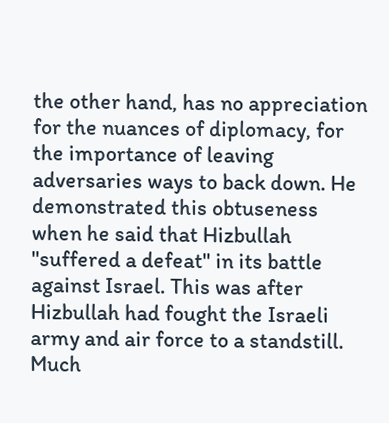the other hand, has no appreciation for the nuances of diplomacy, for the importance of leaving adversaries ways to back down. He demonstrated this obtuseness when he said that Hizbullah "suffered a defeat" in its battle against Israel. This was after Hizbullah had fought the Israeli army and air force to a standstill. Much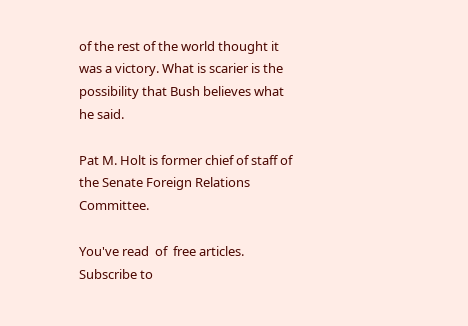of the rest of the world thought it was a victory. What is scarier is the possibility that Bush believes what he said.

Pat M. Holt is former chief of staff of the Senate Foreign Relations Committee.

You've read  of  free articles. Subscribe to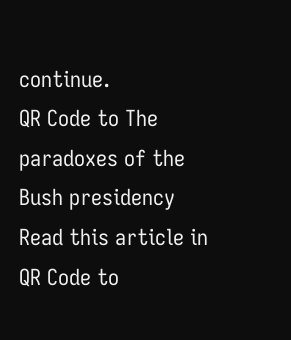continue.
QR Code to The paradoxes of the Bush presidency
Read this article in
QR Code to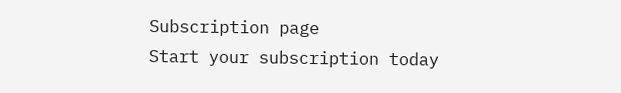Subscription page
Start your subscription today